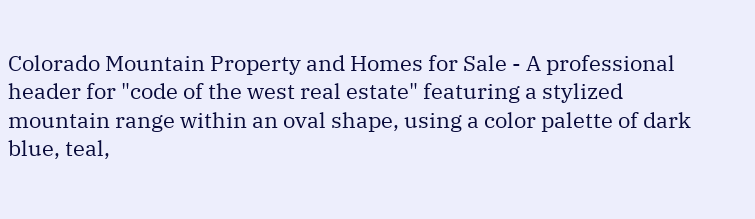Colorado Mountain Property and Homes for Sale - A professional header for "code of the west real estate" featuring a stylized mountain range within an oval shape, using a color palette of dark blue, teal,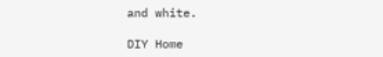and white.

DIY Home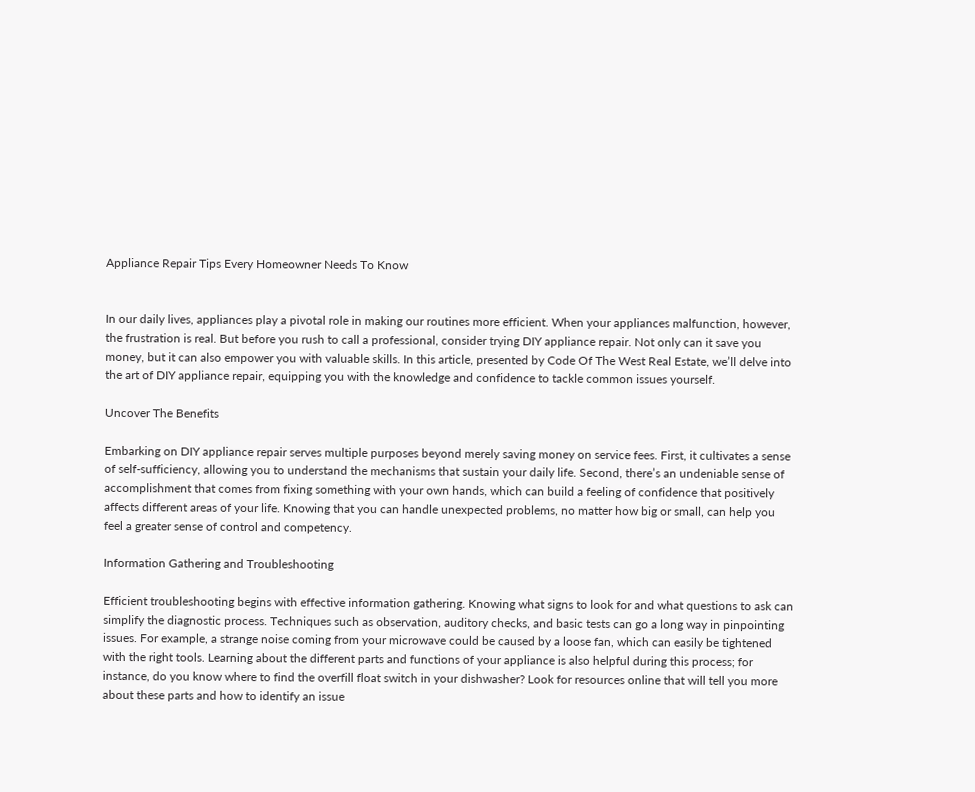Appliance Repair Tips Every Homeowner Needs To Know


In our daily lives, appliances play a pivotal role in making our routines more efficient. When your appliances malfunction, however, the frustration is real. But before you rush to call a professional, consider trying DIY appliance repair. Not only can it save you money, but it can also empower you with valuable skills. In this article, presented by Code Of The West Real Estate, we’ll delve into the art of DIY appliance repair, equipping you with the knowledge and confidence to tackle common issues yourself.

Uncover The Benefits

Embarking on DIY appliance repair serves multiple purposes beyond merely saving money on service fees. First, it cultivates a sense of self-sufficiency, allowing you to understand the mechanisms that sustain your daily life. Second, there’s an undeniable sense of accomplishment that comes from fixing something with your own hands, which can build a feeling of confidence that positively affects different areas of your life. Knowing that you can handle unexpected problems, no matter how big or small, can help you feel a greater sense of control and competency.

Information Gathering and Troubleshooting

Efficient troubleshooting begins with effective information gathering. Knowing what signs to look for and what questions to ask can simplify the diagnostic process. Techniques such as observation, auditory checks, and basic tests can go a long way in pinpointing issues. For example, a strange noise coming from your microwave could be caused by a loose fan, which can easily be tightened with the right tools. Learning about the different parts and functions of your appliance is also helpful during this process; for instance, do you know where to find the overfill float switch in your dishwasher? Look for resources online that will tell you more about these parts and how to identify an issue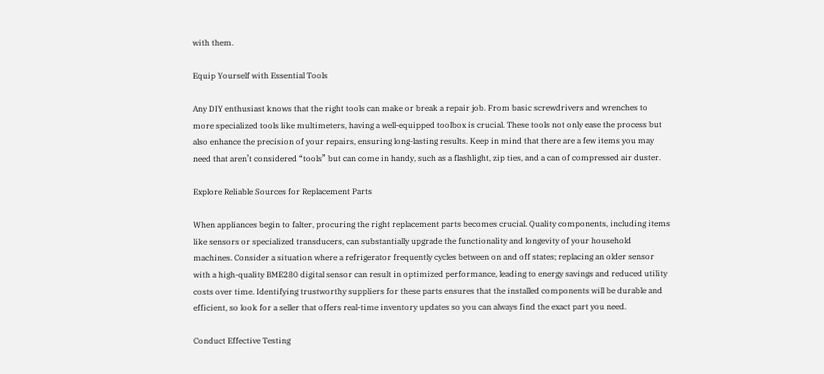with them.

Equip Yourself with Essential Tools

Any DIY enthusiast knows that the right tools can make or break a repair job. From basic screwdrivers and wrenches to more specialized tools like multimeters, having a well-equipped toolbox is crucial. These tools not only ease the process but also enhance the precision of your repairs, ensuring long-lasting results. Keep in mind that there are a few items you may need that aren’t considered “tools” but can come in handy, such as a flashlight, zip ties, and a can of compressed air duster.

Explore Reliable Sources for Replacement Parts

When appliances begin to falter, procuring the right replacement parts becomes crucial. Quality components, including items like sensors or specialized transducers, can substantially upgrade the functionality and longevity of your household machines. Consider a situation where a refrigerator frequently cycles between on and off states; replacing an older sensor with a high-quality BME280 digital sensor can result in optimized performance, leading to energy savings and reduced utility costs over time. Identifying trustworthy suppliers for these parts ensures that the installed components will be durable and efficient, so look for a seller that offers real-time inventory updates so you can always find the exact part you need.

Conduct Effective Testing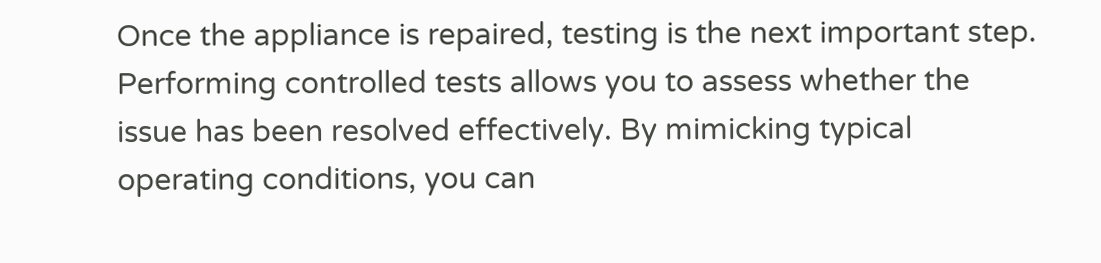Once the appliance is repaired, testing is the next important step. Performing controlled tests allows you to assess whether the issue has been resolved effectively. By mimicking typical operating conditions, you can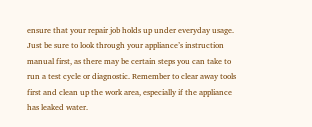ensure that your repair job holds up under everyday usage. Just be sure to look through your appliance’s instruction manual first, as there may be certain steps you can take to run a test cycle or diagnostic. Remember to clear away tools first and clean up the work area, especially if the appliance has leaked water.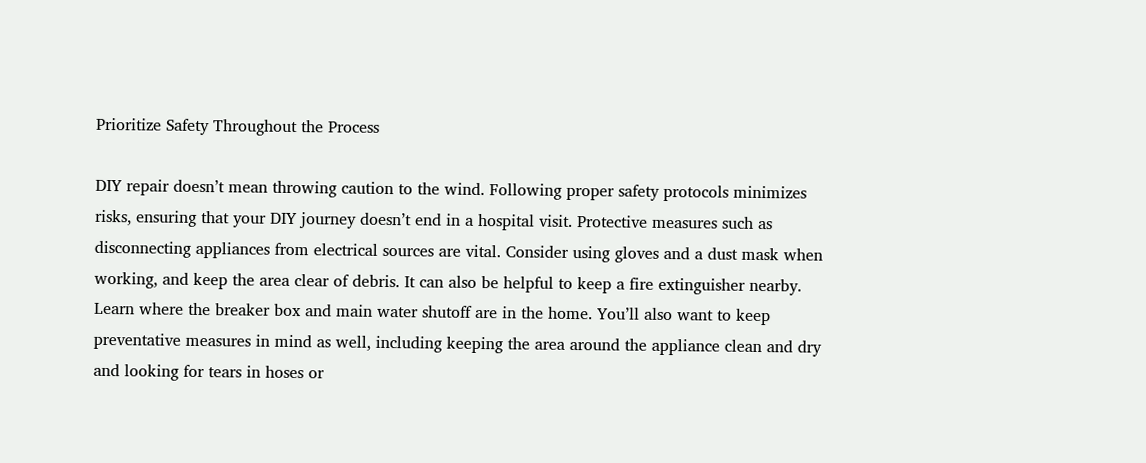Prioritize Safety Throughout the Process

DIY repair doesn’t mean throwing caution to the wind. Following proper safety protocols minimizes risks, ensuring that your DIY journey doesn’t end in a hospital visit. Protective measures such as disconnecting appliances from electrical sources are vital. Consider using gloves and a dust mask when working, and keep the area clear of debris. It can also be helpful to keep a fire extinguisher nearby. Learn where the breaker box and main water shutoff are in the home. You’ll also want to keep preventative measures in mind as well, including keeping the area around the appliance clean and dry and looking for tears in hoses or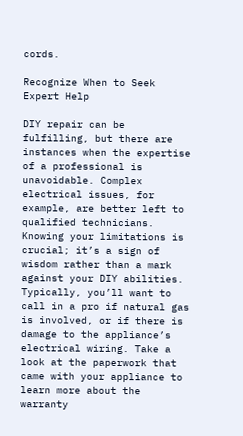cords.

Recognize When to Seek Expert Help

DIY repair can be fulfilling, but there are instances when the expertise of a professional is unavoidable. Complex electrical issues, for example, are better left to qualified technicians. Knowing your limitations is crucial; it’s a sign of wisdom rather than a mark against your DIY abilities. Typically, you’ll want to call in a pro if natural gas is involved, or if there is damage to the appliance’s electrical wiring. Take a look at the paperwork that came with your appliance to learn more about the warranty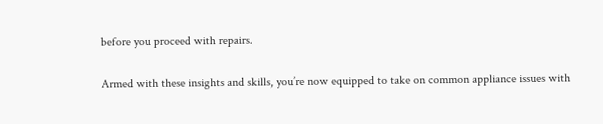before you proceed with repairs.

Armed with these insights and skills, you’re now equipped to take on common appliance issues with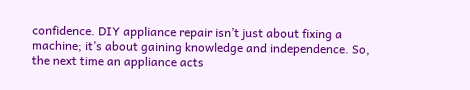confidence. DIY appliance repair isn’t just about fixing a machine; it’s about gaining knowledge and independence. So, the next time an appliance acts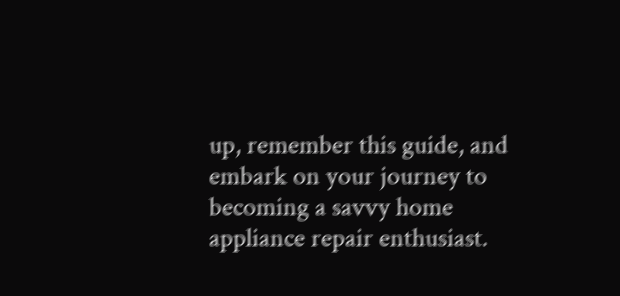up, remember this guide, and embark on your journey to becoming a savvy home appliance repair enthusiast.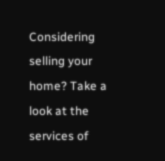Considering selling your home? Take a look at the services of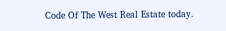Code Of The West Real Estate today.